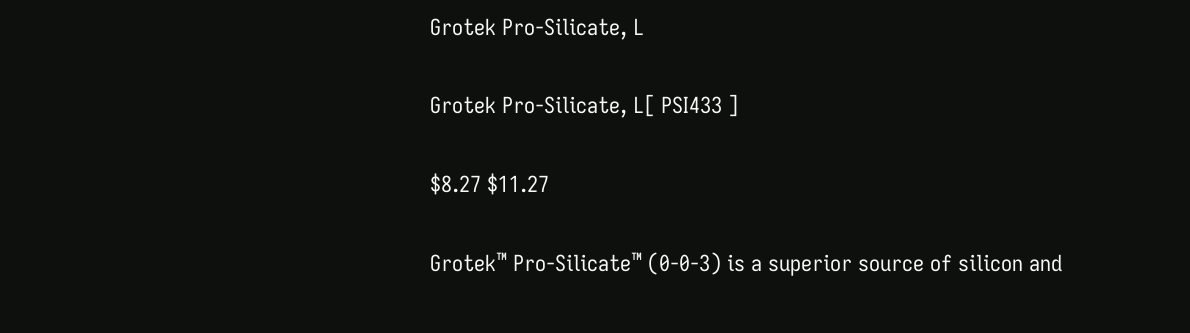Grotek Pro-Silicate, L

Grotek Pro-Silicate, L[ PSI433 ]

$8.27 $11.27

Grotek™ Pro-Silicate™ (0-0-3) is a superior source of silicon and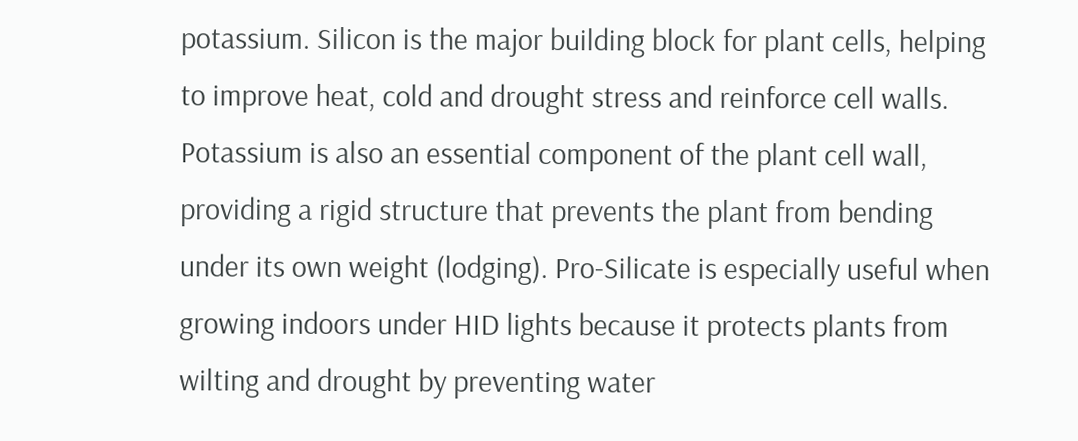potassium. Silicon is the major building block for plant cells, helping to improve heat, cold and drought stress and reinforce cell walls. Potassium is also an essential component of the plant cell wall, providing a rigid structure that prevents the plant from bending under its own weight (lodging). Pro-Silicate is especially useful when growing indoors under HID lights because it protects plants from wilting and drought by preventing water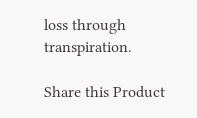loss through transpiration.

Share this Product